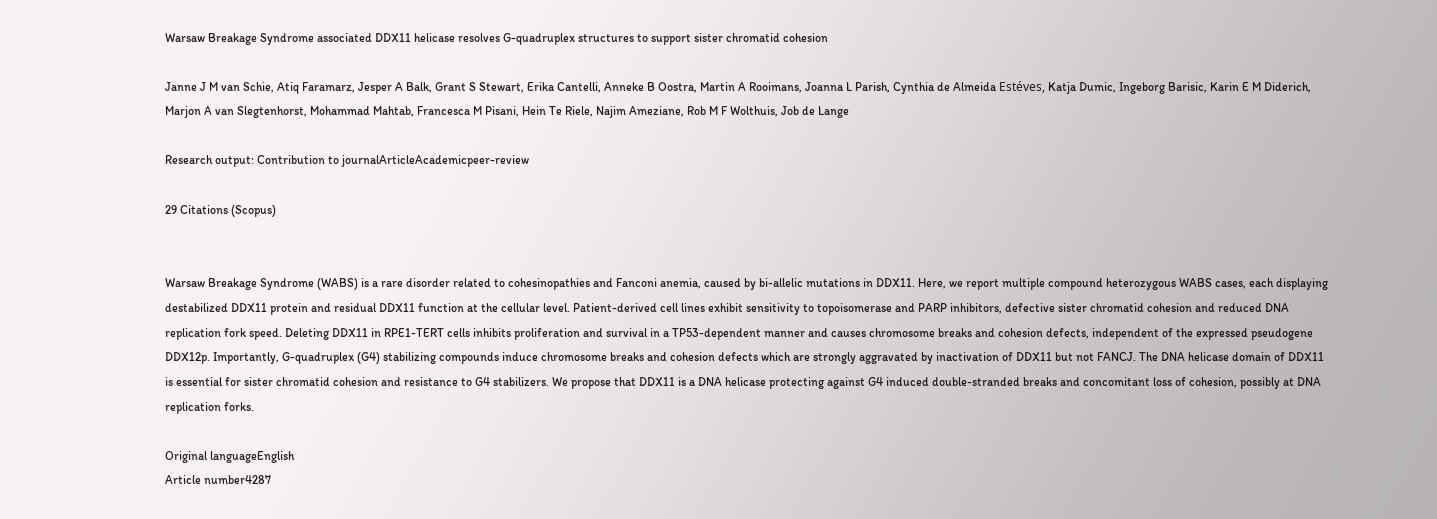Warsaw Breakage Syndrome associated DDX11 helicase resolves G-quadruplex structures to support sister chromatid cohesion

Janne J M van Schie, Atiq Faramarz, Jesper A Balk, Grant S Stewart, Erika Cantelli, Anneke B Oostra, Martin A Rooimans, Joanna L Parish, Cynthia de Almeida Estéves, Katja Dumic, Ingeborg Barisic, Karin E M Diderich, Marjon A van Slegtenhorst, Mohammad Mahtab, Francesca M Pisani, Hein Te Riele, Najim Ameziane, Rob M F Wolthuis, Job de Lange

Research output: Contribution to journalArticleAcademicpeer-review

29 Citations (Scopus)


Warsaw Breakage Syndrome (WABS) is a rare disorder related to cohesinopathies and Fanconi anemia, caused by bi-allelic mutations in DDX11. Here, we report multiple compound heterozygous WABS cases, each displaying destabilized DDX11 protein and residual DDX11 function at the cellular level. Patient-derived cell lines exhibit sensitivity to topoisomerase and PARP inhibitors, defective sister chromatid cohesion and reduced DNA replication fork speed. Deleting DDX11 in RPE1-TERT cells inhibits proliferation and survival in a TP53-dependent manner and causes chromosome breaks and cohesion defects, independent of the expressed pseudogene DDX12p. Importantly, G-quadruplex (G4) stabilizing compounds induce chromosome breaks and cohesion defects which are strongly aggravated by inactivation of DDX11 but not FANCJ. The DNA helicase domain of DDX11 is essential for sister chromatid cohesion and resistance to G4 stabilizers. We propose that DDX11 is a DNA helicase protecting against G4 induced double-stranded breaks and concomitant loss of cohesion, possibly at DNA replication forks.

Original languageEnglish
Article number4287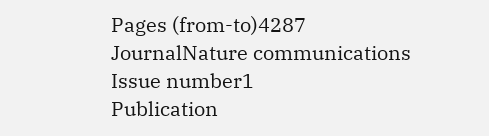Pages (from-to)4287
JournalNature communications
Issue number1
Publication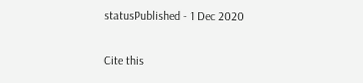statusPublished - 1 Dec 2020

Cite this